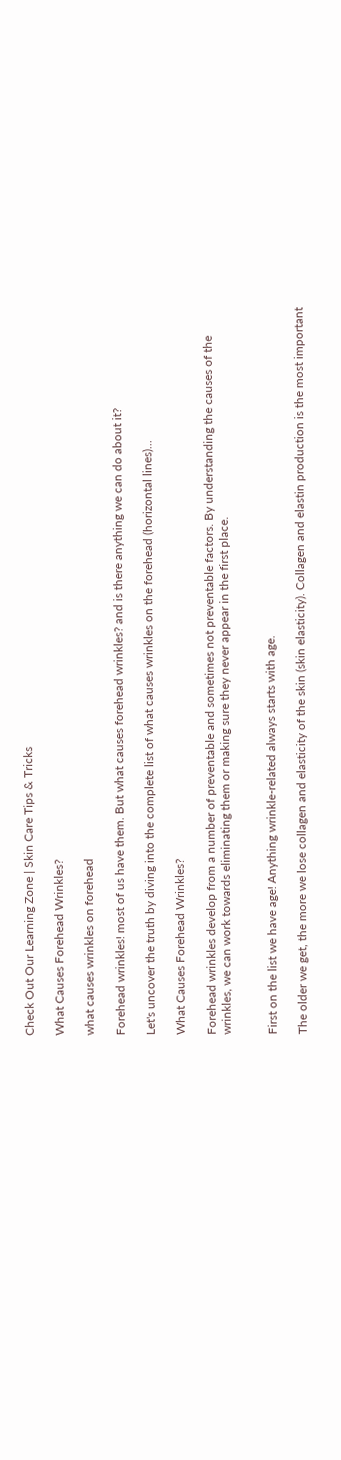Check Out Our Learning Zone | Skin Care Tips & Tricks

What Causes Forehead Wrinkles?

what causes wrinkles on forehead

Forehead wrinkles! most of us have them. But what causes forehead wrinkles? and is there anything we can do about it?

Let's uncover the truth by diving into the complete list of what causes wrinkles on the forehead (horizontal lines)...

What Causes Forehead Wrinkles?

Forehead wrinkles develop from a number of preventable and sometimes not preventable factors. By understanding the causes of the wrinkles, we can work towards eliminating them or making sure they never appear in the first place.


First on the list we have age! Anything wrinkle-related always starts with age.

The older we get, the more we lose collagen and elasticity of the skin (skin elasticity). Collagen and elastin production is the most important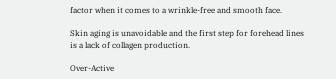factor when it comes to a wrinkle-free and smooth face.

Skin aging is unavoidable and the first step for forehead lines is a lack of collagen production.

Over-Active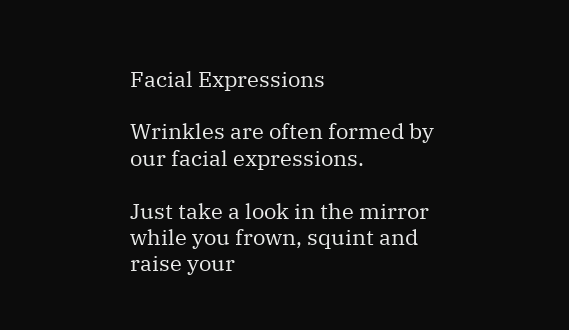Facial Expressions

Wrinkles are often formed by our facial expressions.

Just take a look in the mirror while you frown, squint and raise your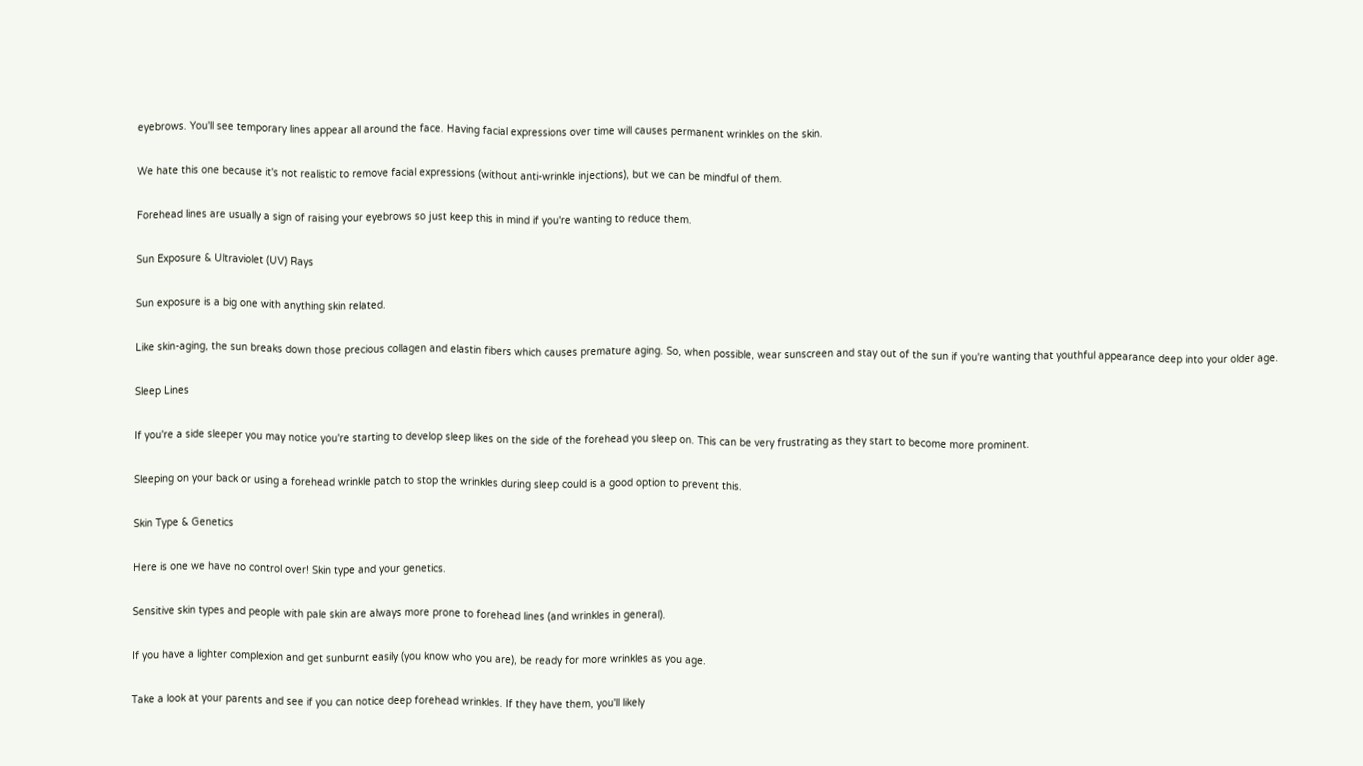eyebrows. You'll see temporary lines appear all around the face. Having facial expressions over time will causes permanent wrinkles on the skin.

We hate this one because it's not realistic to remove facial expressions (without anti-wrinkle injections), but we can be mindful of them.

Forehead lines are usually a sign of raising your eyebrows so just keep this in mind if you're wanting to reduce them.

Sun Exposure & Ultraviolet (UV) Rays

Sun exposure is a big one with anything skin related.

Like skin-aging, the sun breaks down those precious collagen and elastin fibers which causes premature aging. So, when possible, wear sunscreen and stay out of the sun if you're wanting that youthful appearance deep into your older age.

Sleep Lines

If you're a side sleeper you may notice you're starting to develop sleep likes on the side of the forehead you sleep on. This can be very frustrating as they start to become more prominent.

Sleeping on your back or using a forehead wrinkle patch to stop the wrinkles during sleep could is a good option to prevent this.

Skin Type & Genetics

Here is one we have no control over! Skin type and your genetics.

Sensitive skin types and people with pale skin are always more prone to forehead lines (and wrinkles in general).

If you have a lighter complexion and get sunburnt easily (you know who you are), be ready for more wrinkles as you age.

Take a look at your parents and see if you can notice deep forehead wrinkles. If they have them, you'll likely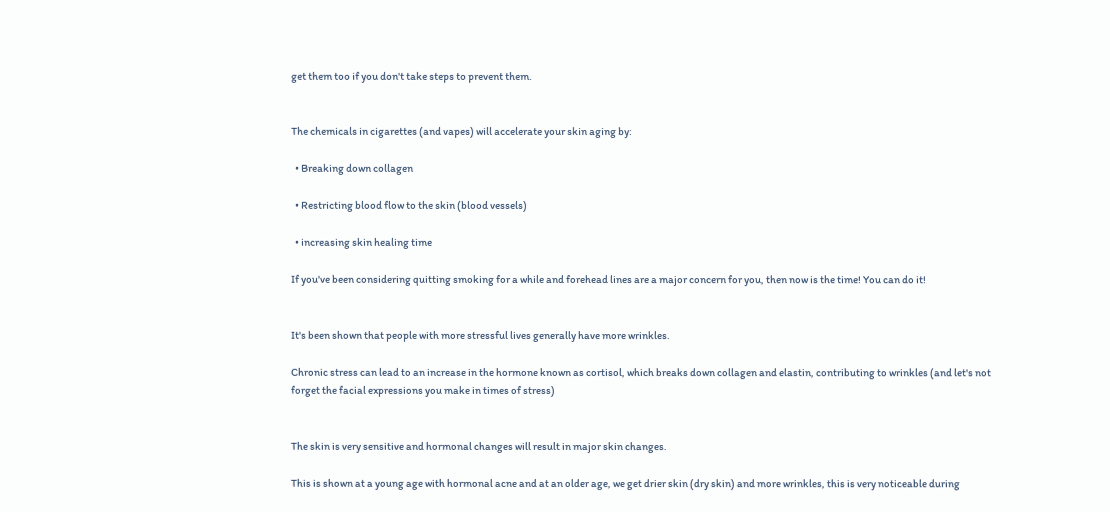get them too if you don't take steps to prevent them.


The chemicals in cigarettes (and vapes) will accelerate your skin aging by:

  • Breaking down collagen

  • Restricting blood flow to the skin (blood vessels)

  • increasing skin healing time

If you've been considering quitting smoking for a while and forehead lines are a major concern for you, then now is the time! You can do it!


It's been shown that people with more stressful lives generally have more wrinkles.

Chronic stress can lead to an increase in the hormone known as cortisol, which breaks down collagen and elastin, contributing to wrinkles (and let's not forget the facial expressions you make in times of stress)


The skin is very sensitive and hormonal changes will result in major skin changes.

This is shown at a young age with hormonal acne and at an older age, we get drier skin (dry skin) and more wrinkles, this is very noticeable during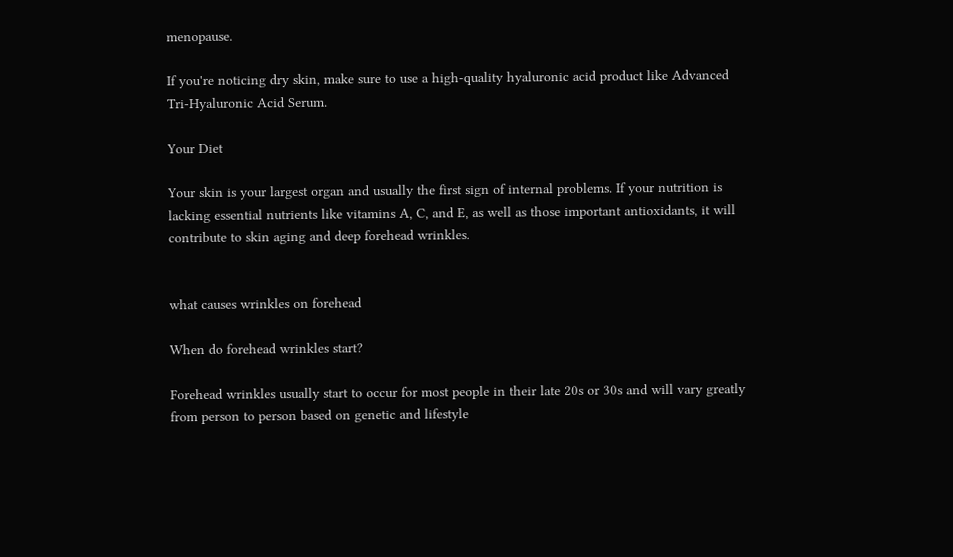menopause.

If you're noticing dry skin, make sure to use a high-quality hyaluronic acid product like Advanced Tri-Hyaluronic Acid Serum.

Your Diet

Your skin is your largest organ and usually the first sign of internal problems. If your nutrition is lacking essential nutrients like vitamins A, C, and E, as well as those important antioxidants, it will contribute to skin aging and deep forehead wrinkles.


what causes wrinkles on forehead

When do forehead wrinkles start?

Forehead wrinkles usually start to occur for most people in their late 20s or 30s and will vary greatly from person to person based on genetic and lifestyle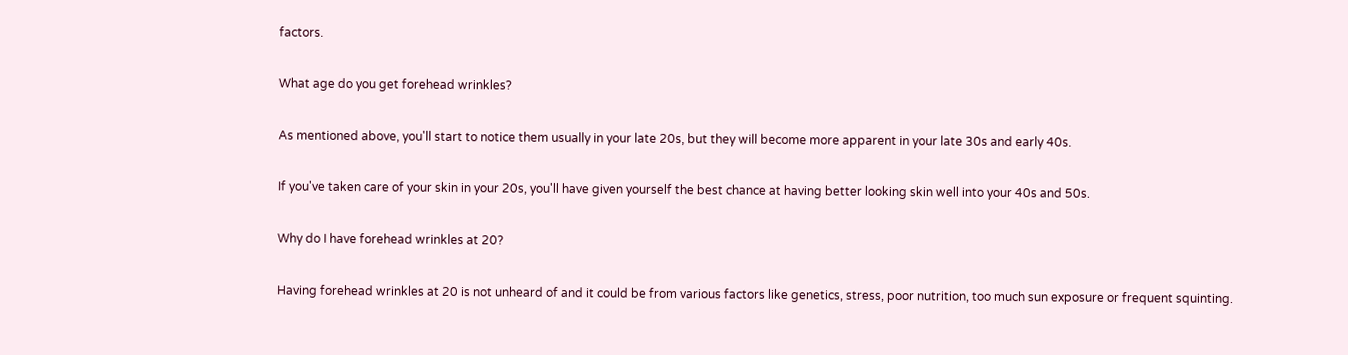factors.

What age do you get forehead wrinkles?

As mentioned above, you'll start to notice them usually in your late 20s, but they will become more apparent in your late 30s and early 40s.

If you've taken care of your skin in your 20s, you'll have given yourself the best chance at having better looking skin well into your 40s and 50s.

Why do I have forehead wrinkles at 20?

Having forehead wrinkles at 20 is not unheard of and it could be from various factors like genetics, stress, poor nutrition, too much sun exposure or frequent squinting.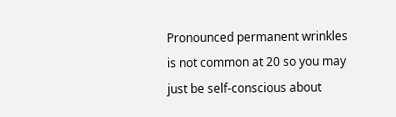Pronounced permanent wrinkles is not common at 20 so you may just be self-conscious about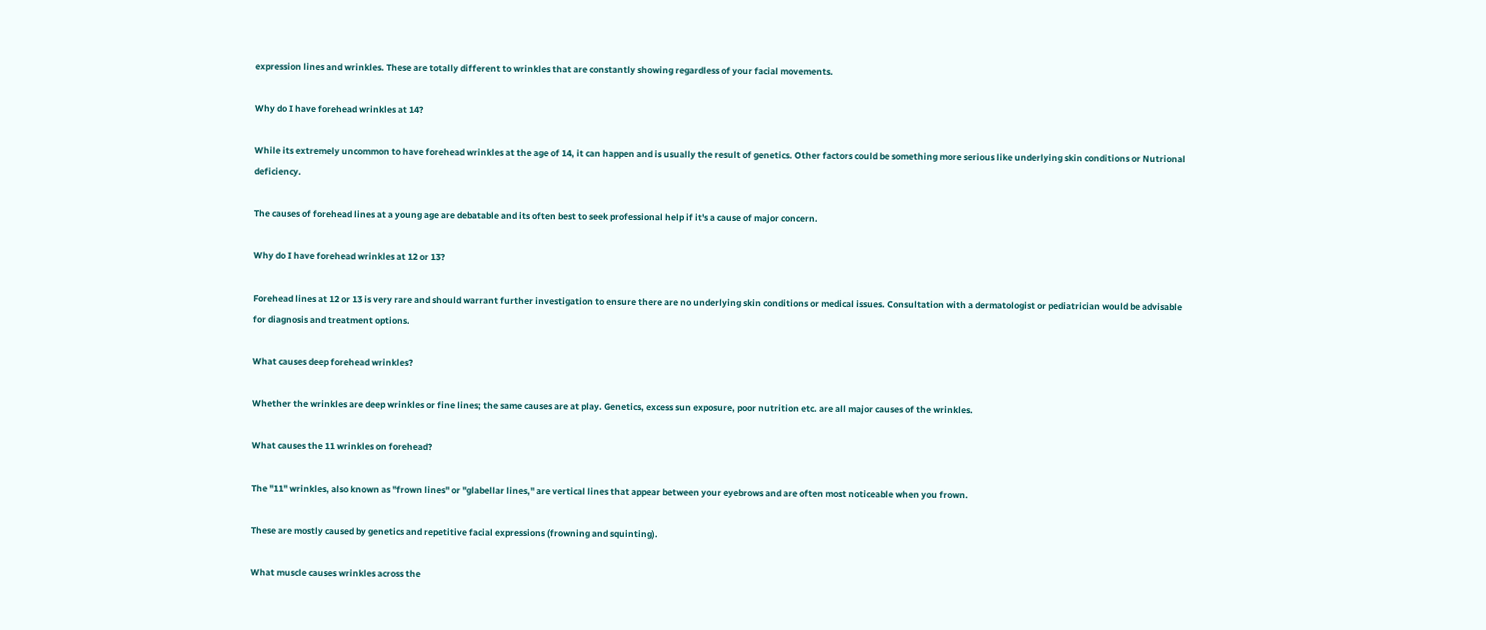expression lines and wrinkles. These are totally different to wrinkles that are constantly showing regardless of your facial movements.

Why do I have forehead wrinkles at 14?

While its extremely uncommon to have forehead wrinkles at the age of 14, it can happen and is usually the result of genetics. Other factors could be something more serious like underlying skin conditions or Nutrional deficiency.

The causes of forehead lines at a young age are debatable and its often best to seek professional help if it's a cause of major concern.

Why do I have forehead wrinkles at 12 or 13?

Forehead lines at 12 or 13 is very rare and should warrant further investigation to ensure there are no underlying skin conditions or medical issues. Consultation with a dermatologist or pediatrician would be advisable for diagnosis and treatment options.

What causes deep forehead wrinkles?

Whether the wrinkles are deep wrinkles or fine lines; the same causes are at play. Genetics, excess sun exposure, poor nutrition etc. are all major causes of the wrinkles.

What causes the 11 wrinkles on forehead?

The "11" wrinkles, also known as "frown lines" or "glabellar lines," are vertical lines that appear between your eyebrows and are often most noticeable when you frown.

These are mostly caused by genetics and repetitive facial expressions (frowning and squinting).

What muscle causes wrinkles across the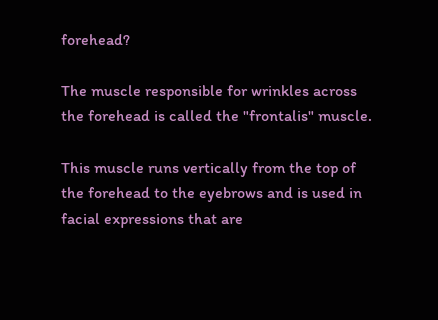forehead?

The muscle responsible for wrinkles across the forehead is called the "frontalis" muscle.

This muscle runs vertically from the top of the forehead to the eyebrows and is used in facial expressions that are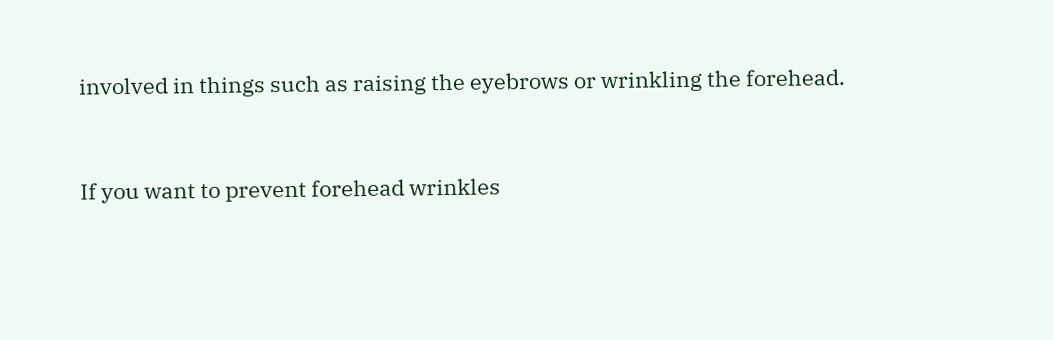involved in things such as raising the eyebrows or wrinkling the forehead.


If you want to prevent forehead wrinkles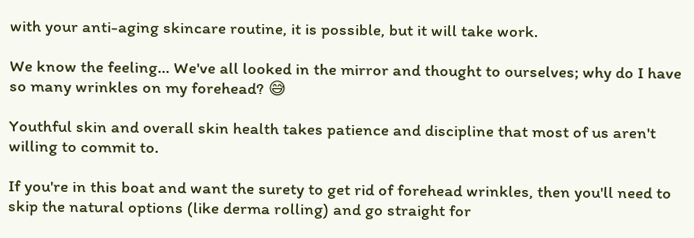with your anti-aging skincare routine, it is possible, but it will take work.

We know the feeling... We've all looked in the mirror and thought to ourselves; why do I have so many wrinkles on my forehead? 😅

Youthful skin and overall skin health takes patience and discipline that most of us aren't willing to commit to.

If you're in this boat and want the surety to get rid of forehead wrinkles, then you'll need to skip the natural options (like derma rolling) and go straight for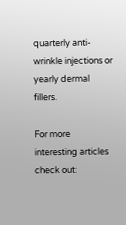quarterly anti-wrinkle injections or yearly dermal fillers.

For more interesting articles check out: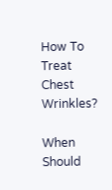How To Treat Chest Wrinkles?

When Should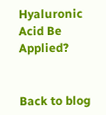Hyaluronic Acid Be Applied?


Back to blog